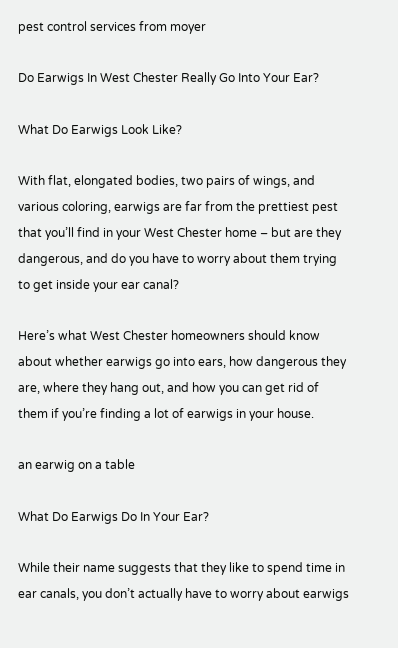pest control services from moyer

Do Earwigs In West Chester Really Go Into Your Ear?

What Do Earwigs Look Like?

With flat, elongated bodies, two pairs of wings, and various coloring, earwigs are far from the prettiest pest that you’ll find in your West Chester home – but are they dangerous, and do you have to worry about them trying to get inside your ear canal?

Here’s what West Chester homeowners should know about whether earwigs go into ears, how dangerous they are, where they hang out, and how you can get rid of them if you’re finding a lot of earwigs in your house.

an earwig on a table

What Do Earwigs Do In Your Ear?

While their name suggests that they like to spend time in ear canals, you don’t actually have to worry about earwigs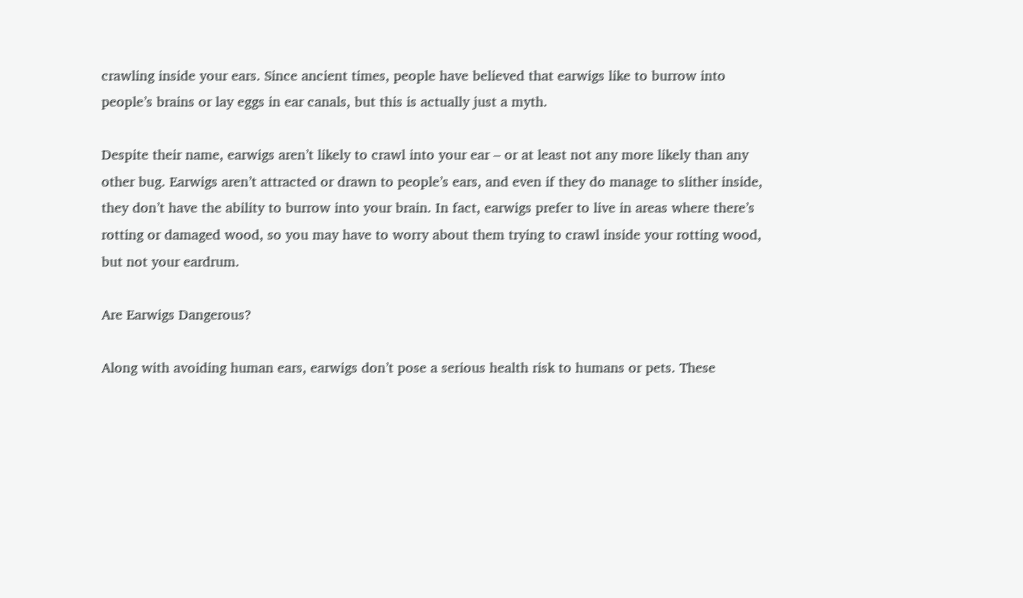crawling inside your ears. Since ancient times, people have believed that earwigs like to burrow into people’s brains or lay eggs in ear canals, but this is actually just a myth.

Despite their name, earwigs aren’t likely to crawl into your ear – or at least not any more likely than any other bug. Earwigs aren’t attracted or drawn to people’s ears, and even if they do manage to slither inside, they don’t have the ability to burrow into your brain. In fact, earwigs prefer to live in areas where there’s rotting or damaged wood, so you may have to worry about them trying to crawl inside your rotting wood, but not your eardrum.

Are Earwigs Dangerous?

Along with avoiding human ears, earwigs don’t pose a serious health risk to humans or pets. These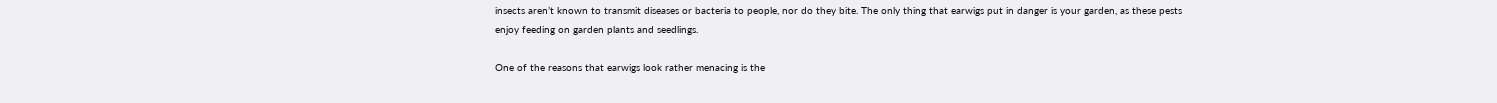insects aren’t known to transmit diseases or bacteria to people, nor do they bite. The only thing that earwigs put in danger is your garden, as these pests enjoy feeding on garden plants and seedlings.

One of the reasons that earwigs look rather menacing is the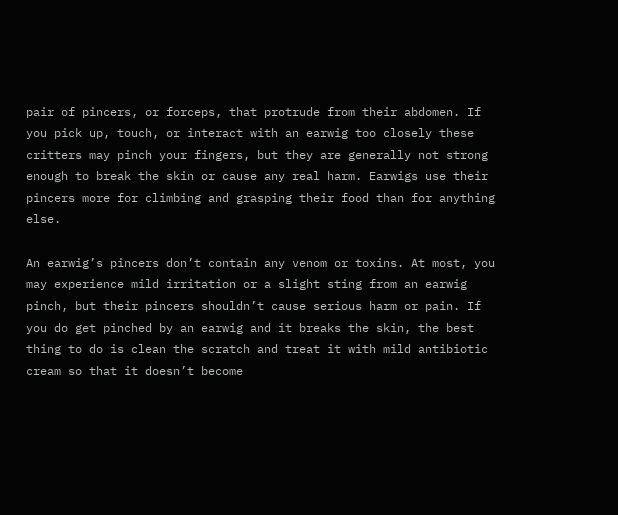pair of pincers, or forceps, that protrude from their abdomen. If you pick up, touch, or interact with an earwig too closely these critters may pinch your fingers, but they are generally not strong enough to break the skin or cause any real harm. Earwigs use their pincers more for climbing and grasping their food than for anything else.

An earwig’s pincers don’t contain any venom or toxins. At most, you may experience mild irritation or a slight sting from an earwig pinch, but their pincers shouldn’t cause serious harm or pain. If you do get pinched by an earwig and it breaks the skin, the best thing to do is clean the scratch and treat it with mild antibiotic cream so that it doesn’t become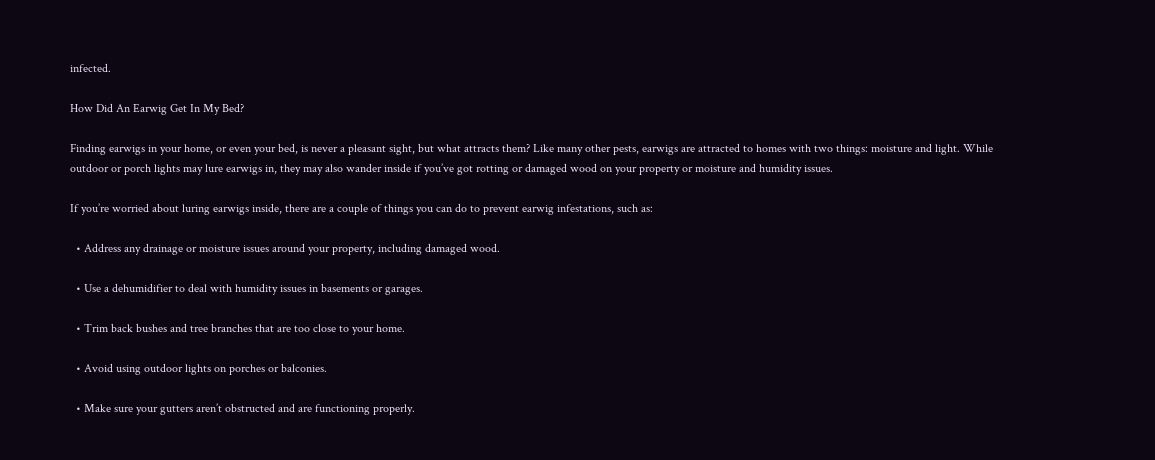infected.

How Did An Earwig Get In My Bed?

Finding earwigs in your home, or even your bed, is never a pleasant sight, but what attracts them? Like many other pests, earwigs are attracted to homes with two things: moisture and light. While outdoor or porch lights may lure earwigs in, they may also wander inside if you’ve got rotting or damaged wood on your property or moisture and humidity issues.

If you’re worried about luring earwigs inside, there are a couple of things you can do to prevent earwig infestations, such as:

  • Address any drainage or moisture issues around your property, including damaged wood.

  • Use a dehumidifier to deal with humidity issues in basements or garages.

  • Trim back bushes and tree branches that are too close to your home.

  • Avoid using outdoor lights on porches or balconies.

  • Make sure your gutters aren’t obstructed and are functioning properly.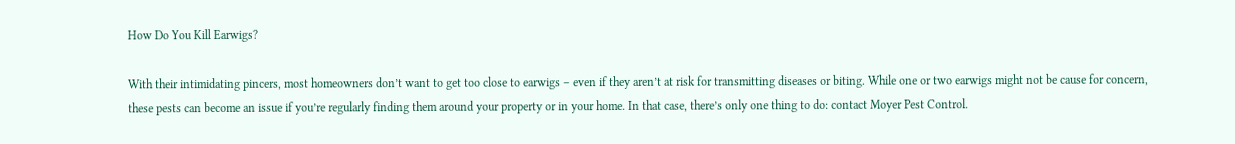How Do You Kill Earwigs?

With their intimidating pincers, most homeowners don’t want to get too close to earwigs – even if they aren’t at risk for transmitting diseases or biting. While one or two earwigs might not be cause for concern, these pests can become an issue if you’re regularly finding them around your property or in your home. In that case, there’s only one thing to do: contact Moyer Pest Control.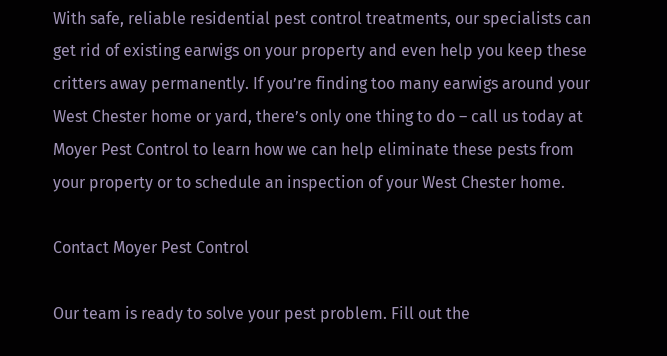With safe, reliable residential pest control treatments, our specialists can get rid of existing earwigs on your property and even help you keep these critters away permanently. If you’re finding too many earwigs around your West Chester home or yard, there’s only one thing to do – call us today at Moyer Pest Control to learn how we can help eliminate these pests from your property or to schedule an inspection of your West Chester home.

Contact Moyer Pest Control

Our team is ready to solve your pest problem. Fill out the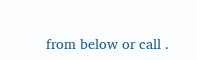from below or call .